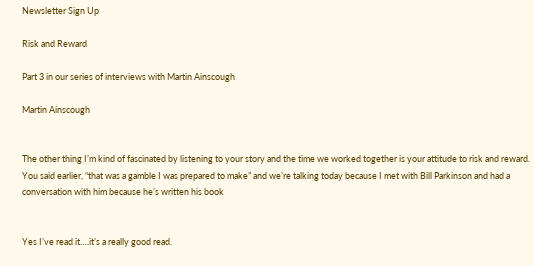Newsletter Sign Up

Risk and Reward

Part 3 in our series of interviews with Martin Ainscough

Martin Ainscough


The other thing I’m kind of fascinated by listening to your story and the time we worked together is your attitude to risk and reward. You said earlier, “that was a gamble I was prepared to make” and we’re talking today because I met with Bill Parkinson and had a conversation with him because he’s written his book


Yes I’ve read it….it’s a really good read.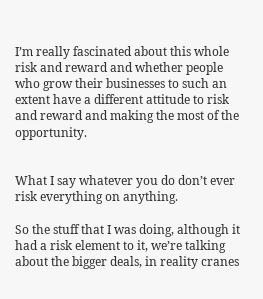I’m really fascinated about this whole risk and reward and whether people who grow their businesses to such an extent have a different attitude to risk and reward and making the most of the opportunity.


What I say whatever you do don’t ever risk everything on anything.

So the stuff that I was doing, although it had a risk element to it, we’re talking about the bigger deals, in reality cranes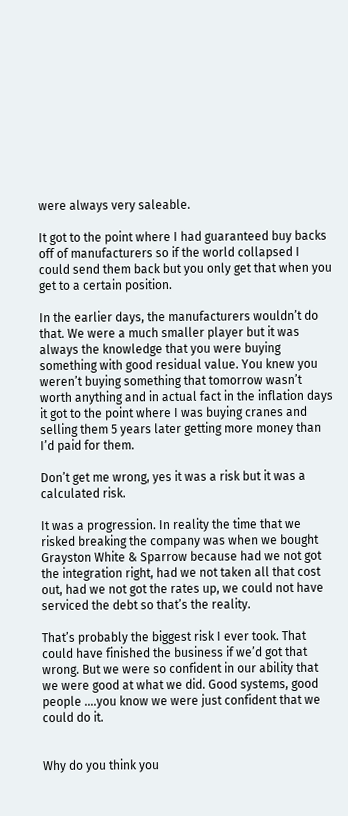were always very saleable.

It got to the point where I had guaranteed buy backs off of manufacturers so if the world collapsed I could send them back but you only get that when you get to a certain position.

In the earlier days, the manufacturers wouldn’t do that. We were a much smaller player but it was always the knowledge that you were buying something with good residual value. You knew you weren’t buying something that tomorrow wasn’t worth anything and in actual fact in the inflation days it got to the point where I was buying cranes and selling them 5 years later getting more money than I’d paid for them.

Don’t get me wrong, yes it was a risk but it was a calculated risk.

It was a progression. In reality the time that we risked breaking the company was when we bought Grayston White & Sparrow because had we not got the integration right, had we not taken all that cost out, had we not got the rates up, we could not have serviced the debt so that’s the reality.

That’s probably the biggest risk I ever took. That could have finished the business if we’d got that wrong. But we were so confident in our ability that we were good at what we did. Good systems, good people ….you know we were just confident that we could do it.


Why do you think you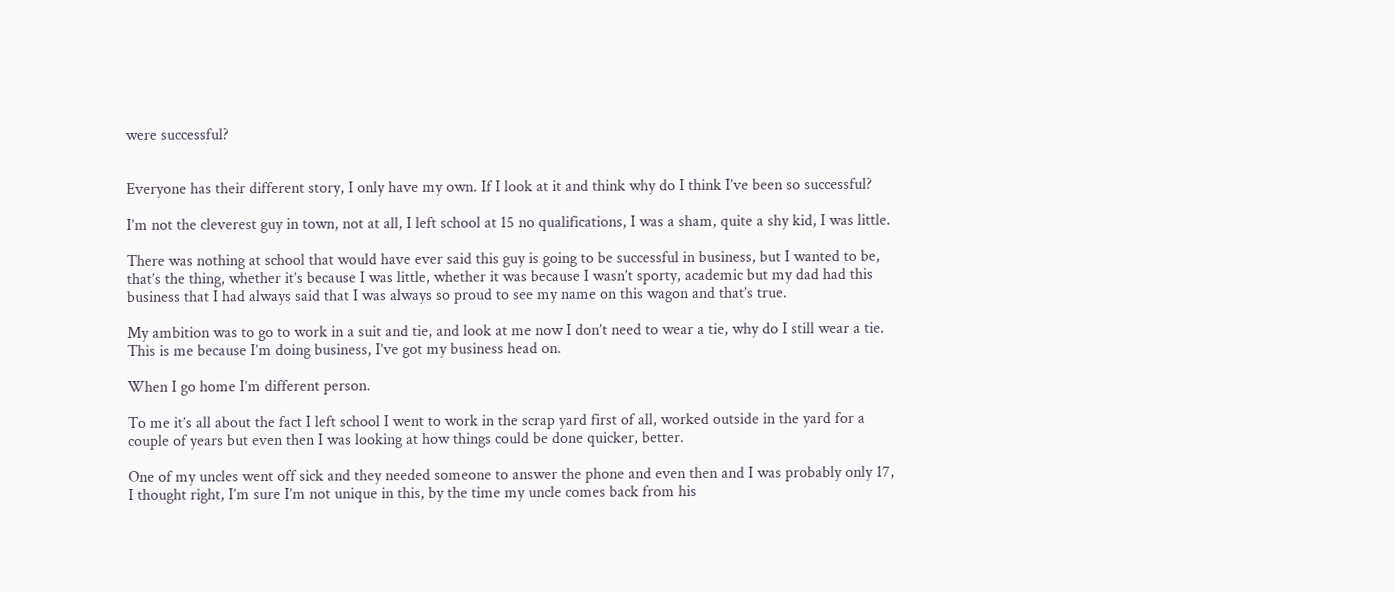were successful?


Everyone has their different story, I only have my own. If I look at it and think why do I think I’ve been so successful?

I’m not the cleverest guy in town, not at all, I left school at 15 no qualifications, I was a sham, quite a shy kid, I was little.

There was nothing at school that would have ever said this guy is going to be successful in business, but I wanted to be, that’s the thing, whether it’s because I was little, whether it was because I wasn’t sporty, academic but my dad had this business that I had always said that I was always so proud to see my name on this wagon and that’s true.

My ambition was to go to work in a suit and tie, and look at me now I don’t need to wear a tie, why do I still wear a tie. This is me because I’m doing business, I’ve got my business head on.

When I go home I’m different person.

To me it’s all about the fact I left school I went to work in the scrap yard first of all, worked outside in the yard for a couple of years but even then I was looking at how things could be done quicker, better.

One of my uncles went off sick and they needed someone to answer the phone and even then and I was probably only 17, I thought right, I’m sure I’m not unique in this, by the time my uncle comes back from his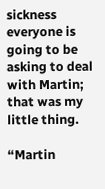sickness everyone is going to be asking to deal with Martin; that was my little thing.

“Martin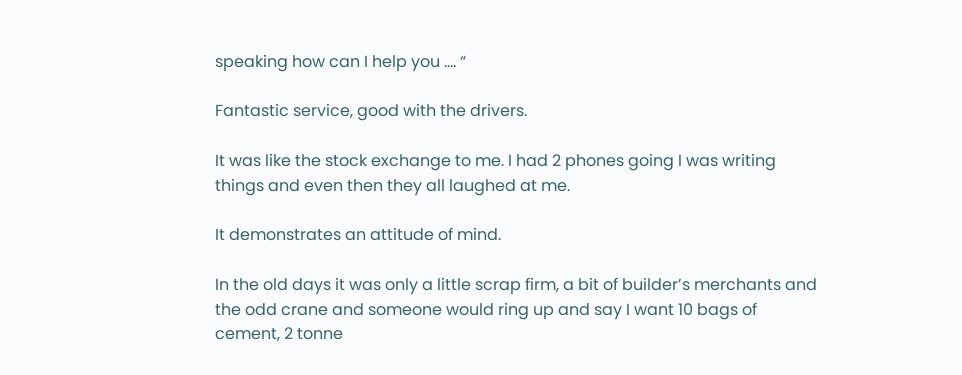speaking how can I help you …. “

Fantastic service, good with the drivers.

It was like the stock exchange to me. I had 2 phones going I was writing things and even then they all laughed at me.

It demonstrates an attitude of mind.

In the old days it was only a little scrap firm, a bit of builder’s merchants and the odd crane and someone would ring up and say I want 10 bags of cement, 2 tonne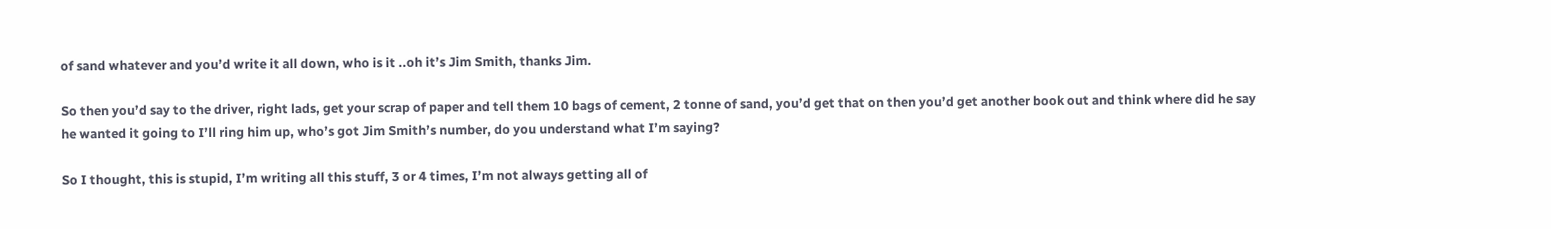of sand whatever and you’d write it all down, who is it ..oh it’s Jim Smith, thanks Jim.

So then you’d say to the driver, right lads, get your scrap of paper and tell them 10 bags of cement, 2 tonne of sand, you’d get that on then you’d get another book out and think where did he say he wanted it going to I’ll ring him up, who’s got Jim Smith’s number, do you understand what I’m saying?

So I thought, this is stupid, I’m writing all this stuff, 3 or 4 times, I’m not always getting all of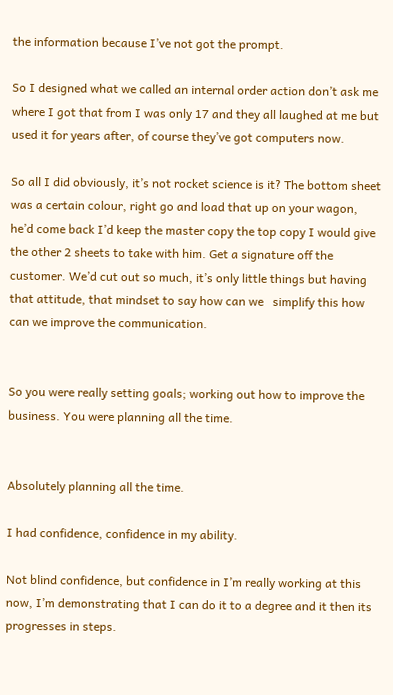the information because I’ve not got the prompt.

So I designed what we called an internal order action don’t ask me where I got that from I was only 17 and they all laughed at me but used it for years after, of course they’ve got computers now.

So all I did obviously, it’s not rocket science is it? The bottom sheet was a certain colour, right go and load that up on your wagon, he’d come back I’d keep the master copy the top copy I would give the other 2 sheets to take with him. Get a signature off the customer. We’d cut out so much, it’s only little things but having that attitude, that mindset to say how can we   simplify this how can we improve the communication.


So you were really setting goals; working out how to improve the business. You were planning all the time.


Absolutely planning all the time.

I had confidence, confidence in my ability.

Not blind confidence, but confidence in I’m really working at this now, I’m demonstrating that I can do it to a degree and it then its progresses in steps.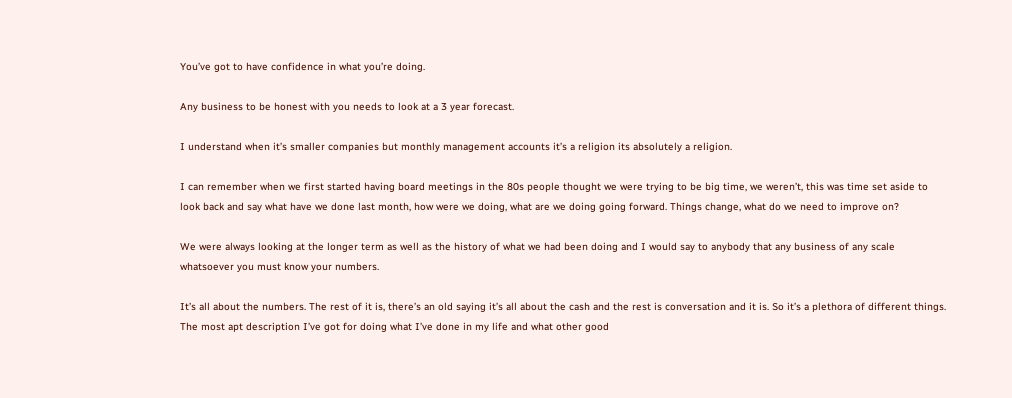You’ve got to have confidence in what you’re doing.

Any business to be honest with you needs to look at a 3 year forecast.

I understand when it’s smaller companies but monthly management accounts it’s a religion its absolutely a religion.

I can remember when we first started having board meetings in the 80s people thought we were trying to be big time, we weren’t, this was time set aside to look back and say what have we done last month, how were we doing, what are we doing going forward. Things change, what do we need to improve on?

We were always looking at the longer term as well as the history of what we had been doing and I would say to anybody that any business of any scale whatsoever you must know your numbers.

It’s all about the numbers. The rest of it is, there’s an old saying it’s all about the cash and the rest is conversation and it is. So it’s a plethora of different things. The most apt description I’ve got for doing what I’ve done in my life and what other good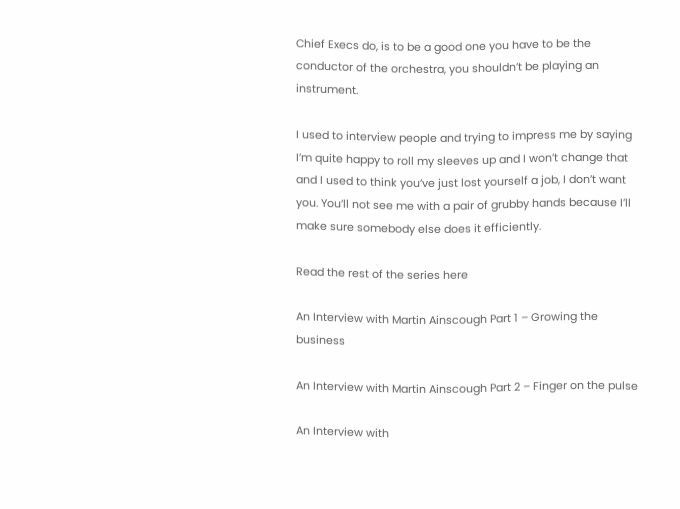Chief Execs do, is to be a good one you have to be the conductor of the orchestra, you shouldn’t be playing an instrument.

I used to interview people and trying to impress me by saying I’m quite happy to roll my sleeves up and I won’t change that and I used to think you’ve just lost yourself a job, I don’t want you. You’ll not see me with a pair of grubby hands because I’ll make sure somebody else does it efficiently.

Read the rest of the series here

An Interview with Martin Ainscough Part 1 – Growing the business

An Interview with Martin Ainscough Part 2 – Finger on the pulse

An Interview with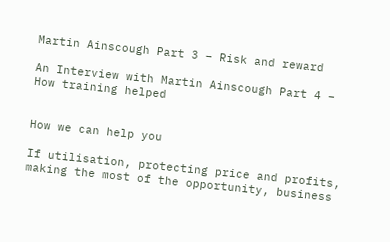Martin Ainscough Part 3 – Risk and reward

An Interview with Martin Ainscough Part 4 – How training helped


How we can help you

If utilisation, protecting price and profits, making the most of the opportunity, business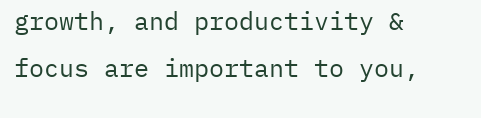growth, and productivity & focus are important to you,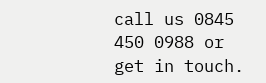call us 0845 450 0988 or get in touch.